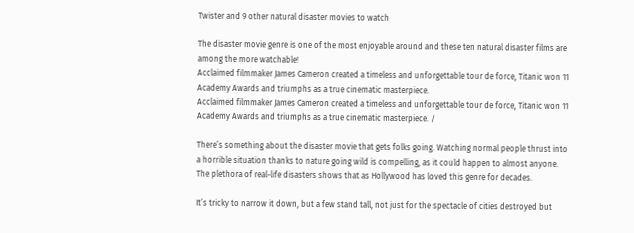Twister and 9 other natural disaster movies to watch

The disaster movie genre is one of the most enjoyable around and these ten natural disaster films are among the more watchable!
Acclaimed filmmaker James Cameron created a timeless and unforgettable tour de force, Titanic won 11 Academy Awards and triumphs as a true cinematic masterpiece.
Acclaimed filmmaker James Cameron created a timeless and unforgettable tour de force, Titanic won 11 Academy Awards and triumphs as a true cinematic masterpiece. /

There’s something about the disaster movie that gets folks going. Watching normal people thrust into a horrible situation thanks to nature going wild is compelling, as it could happen to almost anyone. The plethora of real-life disasters shows that as Hollywood has loved this genre for decades.

It’s tricky to narrow it down, but a few stand tall, not just for the spectacle of cities destroyed but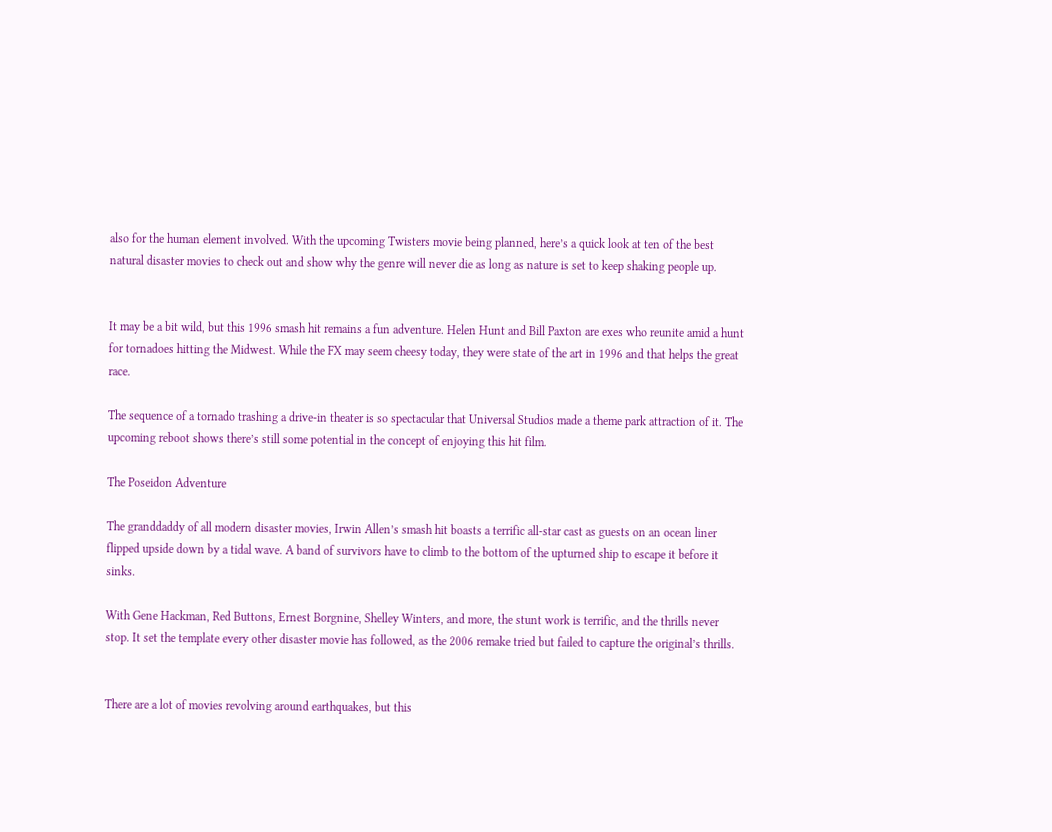also for the human element involved. With the upcoming Twisters movie being planned, here’s a quick look at ten of the best natural disaster movies to check out and show why the genre will never die as long as nature is set to keep shaking people up.


It may be a bit wild, but this 1996 smash hit remains a fun adventure. Helen Hunt and Bill Paxton are exes who reunite amid a hunt for tornadoes hitting the Midwest. While the FX may seem cheesy today, they were state of the art in 1996 and that helps the great race.

The sequence of a tornado trashing a drive-in theater is so spectacular that Universal Studios made a theme park attraction of it. The upcoming reboot shows there’s still some potential in the concept of enjoying this hit film.

The Poseidon Adventure

The granddaddy of all modern disaster movies, Irwin Allen’s smash hit boasts a terrific all-star cast as guests on an ocean liner flipped upside down by a tidal wave. A band of survivors have to climb to the bottom of the upturned ship to escape it before it sinks.

With Gene Hackman, Red Buttons, Ernest Borgnine, Shelley Winters, and more, the stunt work is terrific, and the thrills never stop. It set the template every other disaster movie has followed, as the 2006 remake tried but failed to capture the original’s thrills.


There are a lot of movies revolving around earthquakes, but this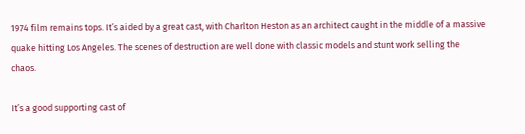1974 film remains tops. It’s aided by a great cast, with Charlton Heston as an architect caught in the middle of a massive quake hitting Los Angeles. The scenes of destruction are well done with classic models and stunt work selling the chaos.

It’s a good supporting cast of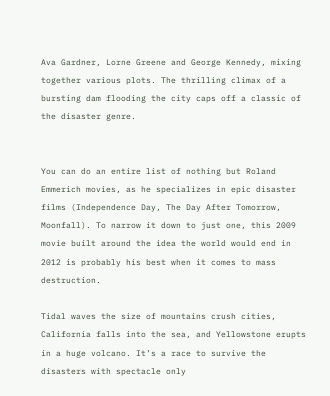Ava Gardner, Lorne Greene and George Kennedy, mixing together various plots. The thrilling climax of a bursting dam flooding the city caps off a classic of the disaster genre.


You can do an entire list of nothing but Roland Emmerich movies, as he specializes in epic disaster films (Independence Day, The Day After Tomorrow, Moonfall). To narrow it down to just one, this 2009 movie built around the idea the world would end in 2012 is probably his best when it comes to mass destruction.

Tidal waves the size of mountains crush cities, California falls into the sea, and Yellowstone erupts in a huge volcano. It’s a race to survive the disasters with spectacle only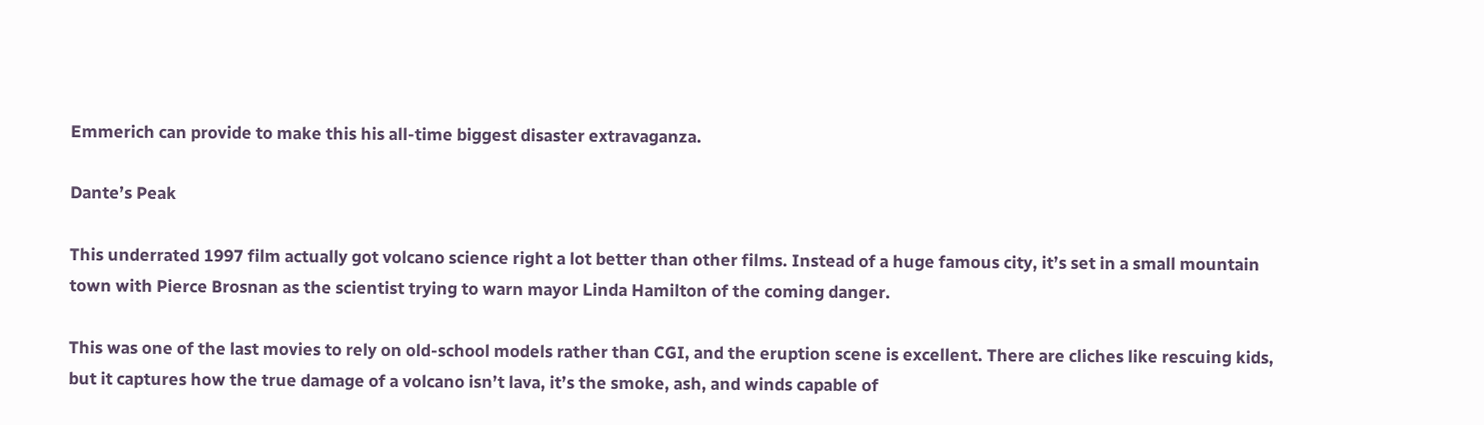Emmerich can provide to make this his all-time biggest disaster extravaganza.

Dante’s Peak

This underrated 1997 film actually got volcano science right a lot better than other films. Instead of a huge famous city, it’s set in a small mountain town with Pierce Brosnan as the scientist trying to warn mayor Linda Hamilton of the coming danger.

This was one of the last movies to rely on old-school models rather than CGI, and the eruption scene is excellent. There are cliches like rescuing kids, but it captures how the true damage of a volcano isn’t lava, it’s the smoke, ash, and winds capable of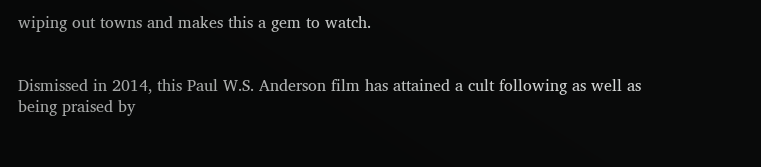wiping out towns and makes this a gem to watch.


Dismissed in 2014, this Paul W.S. Anderson film has attained a cult following as well as being praised by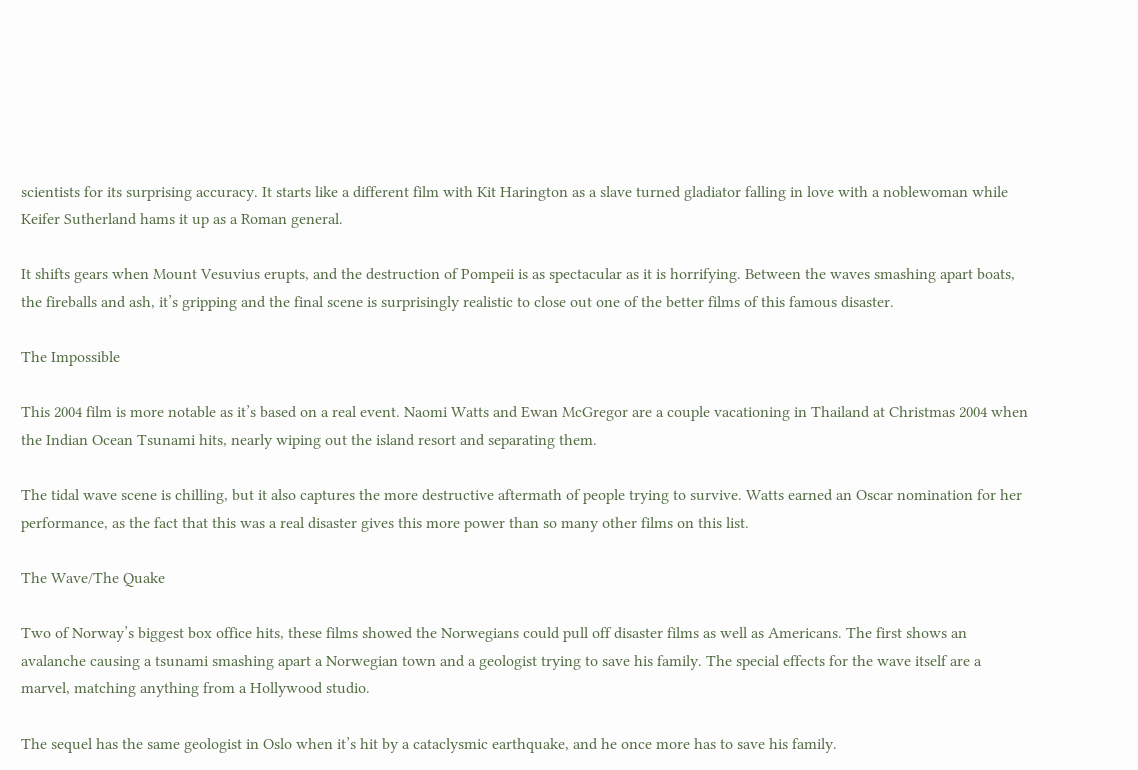scientists for its surprising accuracy. It starts like a different film with Kit Harington as a slave turned gladiator falling in love with a noblewoman while Keifer Sutherland hams it up as a Roman general.

It shifts gears when Mount Vesuvius erupts, and the destruction of Pompeii is as spectacular as it is horrifying. Between the waves smashing apart boats, the fireballs and ash, it’s gripping and the final scene is surprisingly realistic to close out one of the better films of this famous disaster.

The Impossible

This 2004 film is more notable as it’s based on a real event. Naomi Watts and Ewan McGregor are a couple vacationing in Thailand at Christmas 2004 when the Indian Ocean Tsunami hits, nearly wiping out the island resort and separating them.

The tidal wave scene is chilling, but it also captures the more destructive aftermath of people trying to survive. Watts earned an Oscar nomination for her performance, as the fact that this was a real disaster gives this more power than so many other films on this list.

The Wave/The Quake

Two of Norway’s biggest box office hits, these films showed the Norwegians could pull off disaster films as well as Americans. The first shows an avalanche causing a tsunami smashing apart a Norwegian town and a geologist trying to save his family. The special effects for the wave itself are a marvel, matching anything from a Hollywood studio.

The sequel has the same geologist in Oslo when it’s hit by a cataclysmic earthquake, and he once more has to save his family.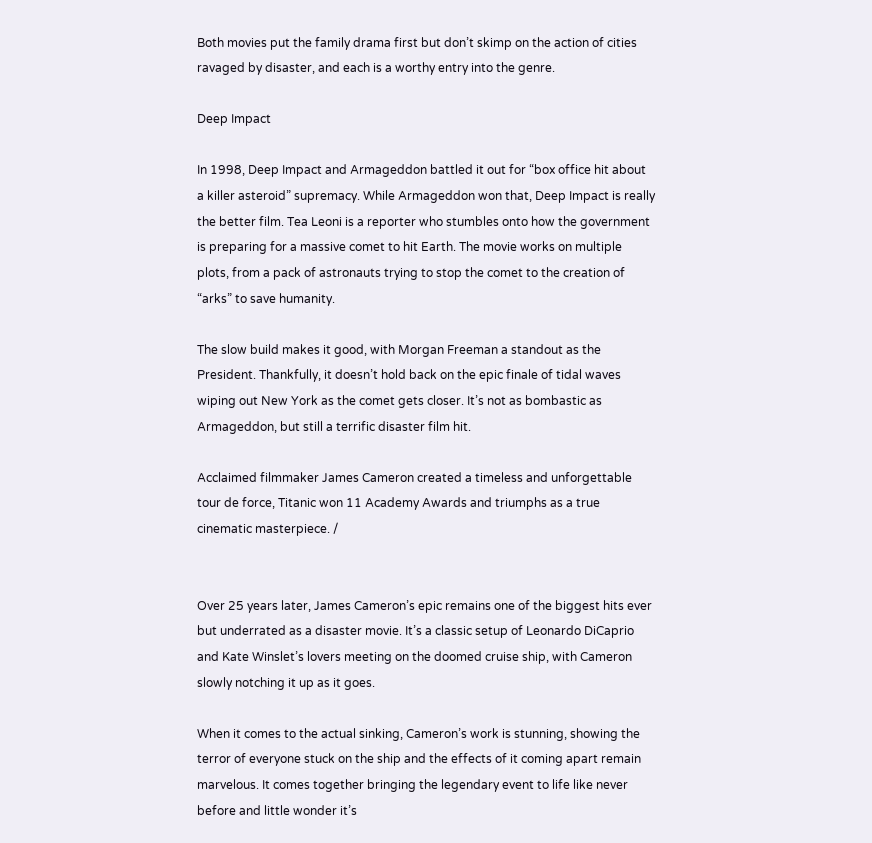Both movies put the family drama first but don’t skimp on the action of cities ravaged by disaster, and each is a worthy entry into the genre.

Deep Impact

In 1998, Deep Impact and Armageddon battled it out for “box office hit about a killer asteroid” supremacy. While Armageddon won that, Deep Impact is really the better film. Tea Leoni is a reporter who stumbles onto how the government is preparing for a massive comet to hit Earth. The movie works on multiple plots, from a pack of astronauts trying to stop the comet to the creation of “arks” to save humanity.

The slow build makes it good, with Morgan Freeman a standout as the President. Thankfully, it doesn’t hold back on the epic finale of tidal waves wiping out New York as the comet gets closer. It’s not as bombastic as Armageddon, but still a terrific disaster film hit.

Acclaimed filmmaker James Cameron created a timeless and unforgettable tour de force, Titanic won 11 Academy Awards and triumphs as a true cinematic masterpiece. /


Over 25 years later, James Cameron’s epic remains one of the biggest hits ever but underrated as a disaster movie. It’s a classic setup of Leonardo DiCaprio and Kate Winslet’s lovers meeting on the doomed cruise ship, with Cameron slowly notching it up as it goes.

When it comes to the actual sinking, Cameron’s work is stunning, showing the terror of everyone stuck on the ship and the effects of it coming apart remain marvelous. It comes together bringing the legendary event to life like never before and little wonder it’s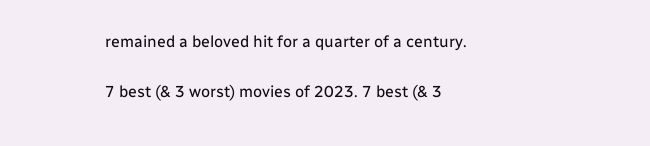remained a beloved hit for a quarter of a century.

7 best (& 3 worst) movies of 2023. 7 best (& 3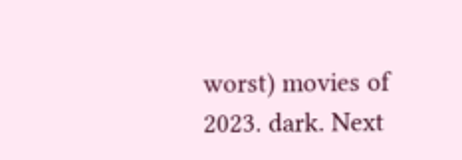worst) movies of 2023. dark. Next